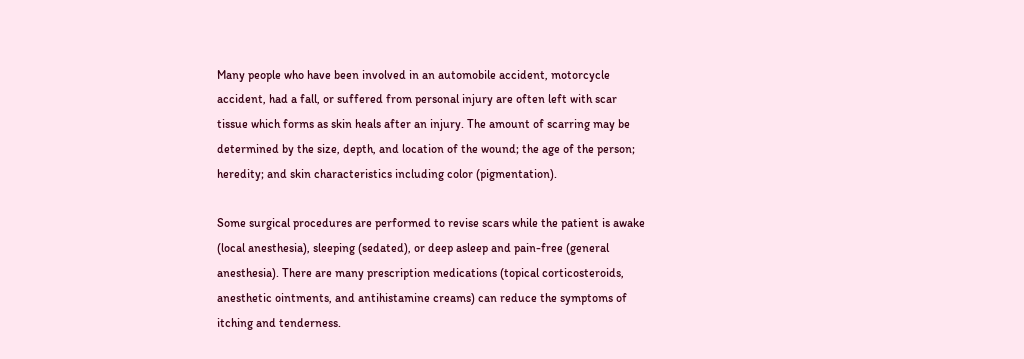Many people who have been involved in an automobile accident, motorcycle accident, had a fall, or suffered from personal injury are often left with scar tissue which forms as skin heals after an injury. The amount of scarring may be determined by the size, depth, and location of the wound; the age of the person; heredity; and skin characteristics including color (pigmentation).

Some surgical procedures are performed to revise scars while the patient is awake (local anesthesia), sleeping (sedated), or deep asleep and pain-free (general anesthesia). There are many prescription medications (topical corticosteroids, anesthetic ointments, and antihistamine creams) can reduce the symptoms of itching and tenderness.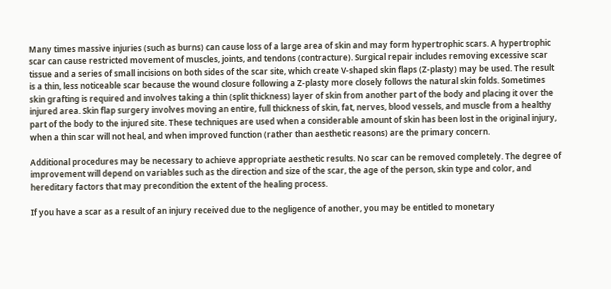Many times massive injuries (such as burns) can cause loss of a large area of skin and may form hypertrophic scars. A hypertrophic scar can cause restricted movement of muscles, joints, and tendons (contracture). Surgical repair includes removing excessive scar tissue and a series of small incisions on both sides of the scar site, which create V-shaped skin flaps (Z-plasty) may be used. The result is a thin, less noticeable scar because the wound closure following a Z-plasty more closely follows the natural skin folds. Sometimes skin grafting is required and involves taking a thin (split thickness) layer of skin from another part of the body and placing it over the injured area. Skin flap surgery involves moving an entire, full thickness of skin, fat, nerves, blood vessels, and muscle from a healthy part of the body to the injured site. These techniques are used when a considerable amount of skin has been lost in the original injury, when a thin scar will not heal, and when improved function (rather than aesthetic reasons) are the primary concern.

Additional procedures may be necessary to achieve appropriate aesthetic results. No scar can be removed completely. The degree of improvement will depend on variables such as the direction and size of the scar, the age of the person, skin type and color, and hereditary factors that may precondition the extent of the healing process.

If you have a scar as a result of an injury received due to the negligence of another, you may be entitled to monetary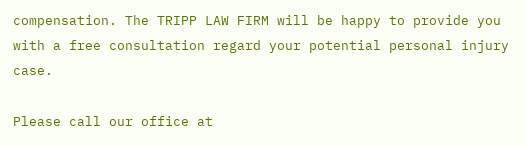compensation. The TRIPP LAW FIRM will be happy to provide you with a free consultation regard your potential personal injury case.

Please call our office at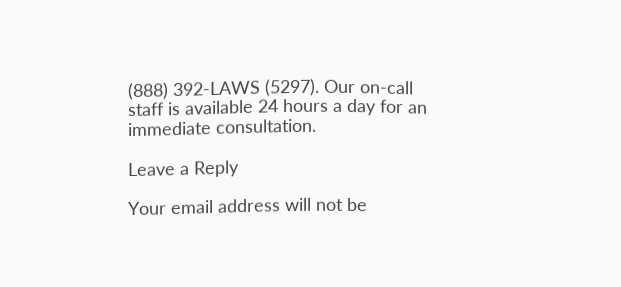(888) 392-LAWS (5297). Our on-call staff is available 24 hours a day for an immediate consultation.

Leave a Reply

Your email address will not be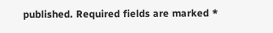published. Required fields are marked *